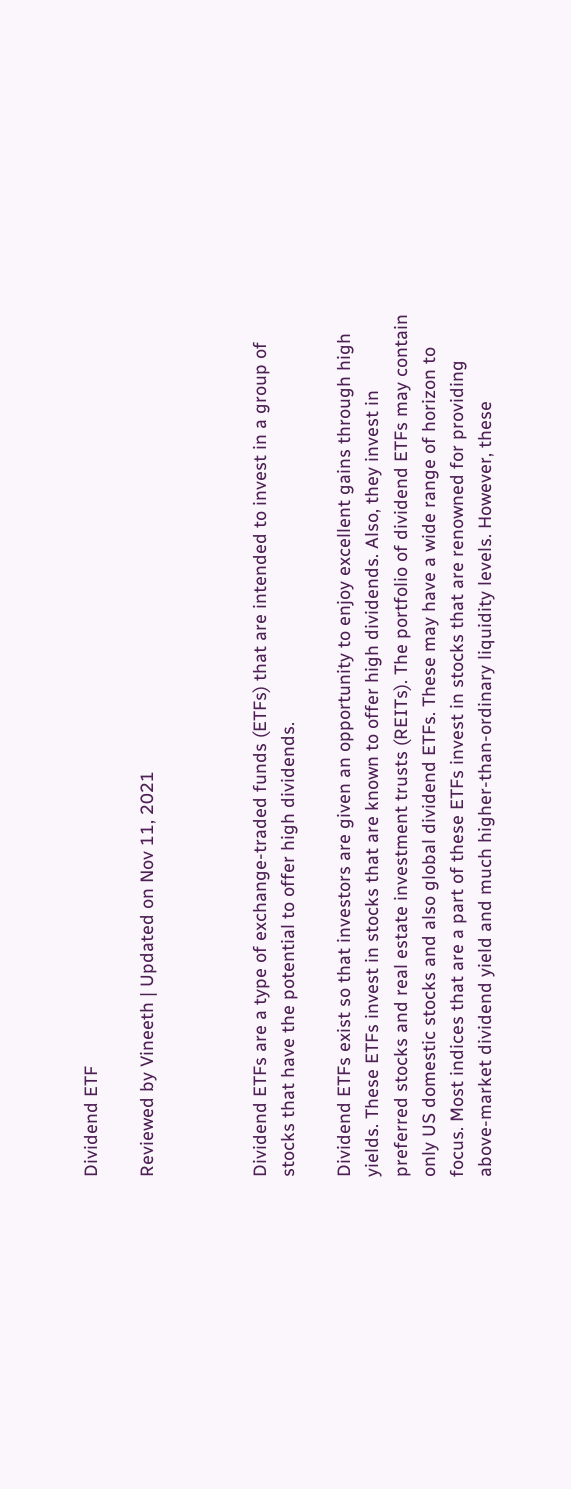Dividend ETF

Reviewed by Vineeth | Updated on Nov 11, 2021



Dividend ETFs are a type of exchange-traded funds (ETFs) that are intended to invest in a group of stocks that have the potential to offer high dividends.

Dividend ETFs exist so that investors are given an opportunity to enjoy excellent gains through high yields. These ETFs invest in stocks that are known to offer high dividends. Also, they invest in preferred stocks and real estate investment trusts (REITs). The portfolio of dividend ETFs may contain only US domestic stocks and also global dividend ETFs. These may have a wide range of horizon to focus. Most indices that are a part of these ETFs invest in stocks that are renowned for providing above-market dividend yield and much higher-than-ordinary liquidity levels. However, these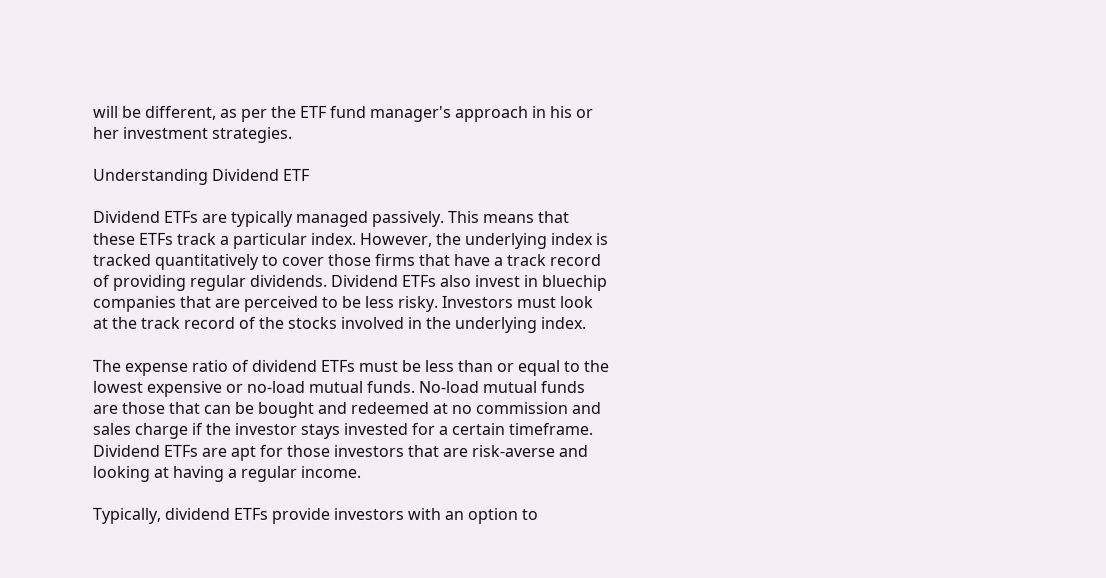will be different, as per the ETF fund manager's approach in his or her investment strategies.

Understanding Dividend ETF

Dividend ETFs are typically managed passively. This means that these ETFs track a particular index. However, the underlying index is tracked quantitatively to cover those firms that have a track record of providing regular dividends. Dividend ETFs also invest in bluechip companies that are perceived to be less risky. Investors must look at the track record of the stocks involved in the underlying index.

The expense ratio of dividend ETFs must be less than or equal to the lowest expensive or no-load mutual funds. No-load mutual funds are those that can be bought and redeemed at no commission and sales charge if the investor stays invested for a certain timeframe. Dividend ETFs are apt for those investors that are risk-averse and looking at having a regular income.

Typically, dividend ETFs provide investors with an option to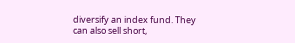diversify an index fund. They can also sell short,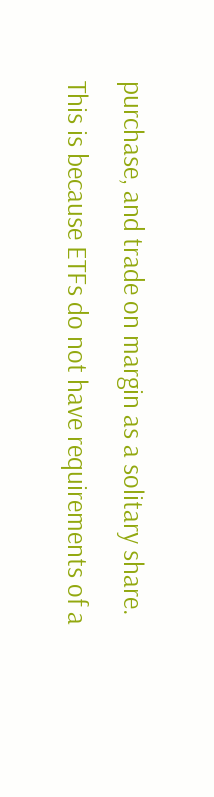purchase, and trade on margin as a solitary share. This is because ETFs do not have requirements of a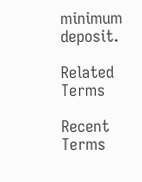minimum deposit.

Related Terms

Recent Terms